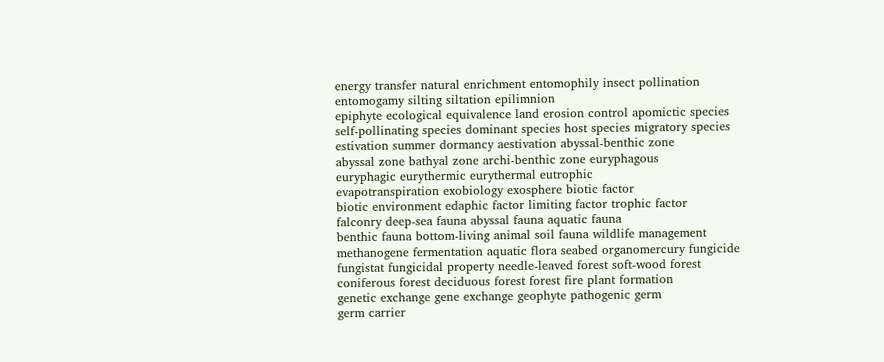energy transfer natural enrichment entomophily insect pollination
entomogamy silting siltation epilimnion
epiphyte ecological equivalence land erosion control apomictic species
self-pollinating species dominant species host species migratory species
estivation summer dormancy aestivation abyssal-benthic zone
abyssal zone bathyal zone archi-benthic zone euryphagous
euryphagic eurythermic eurythermal eutrophic
evapotranspiration exobiology exosphere biotic factor
biotic environment edaphic factor limiting factor trophic factor
falconry deep-sea fauna abyssal fauna aquatic fauna
benthic fauna bottom-living animal soil fauna wildlife management
methanogene fermentation aquatic flora seabed organomercury fungicide
fungistat fungicidal property needle-leaved forest soft-wood forest
coniferous forest deciduous forest forest fire plant formation
genetic exchange gene exchange geophyte pathogenic germ
germ carrier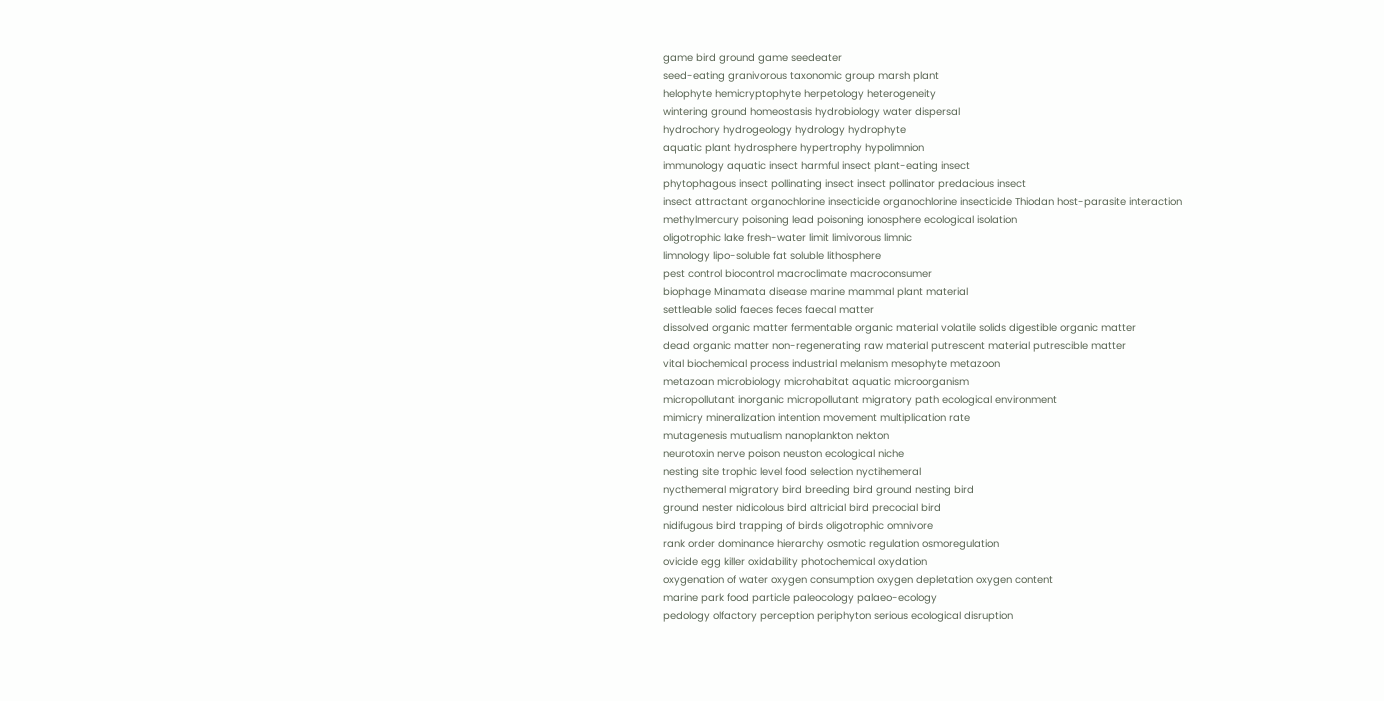game bird ground game seedeater
seed-eating granivorous taxonomic group marsh plant
helophyte hemicryptophyte herpetology heterogeneity
wintering ground homeostasis hydrobiology water dispersal
hydrochory hydrogeology hydrology hydrophyte
aquatic plant hydrosphere hypertrophy hypolimnion
immunology aquatic insect harmful insect plant-eating insect
phytophagous insect pollinating insect insect pollinator predacious insect
insect attractant organochlorine insecticide organochlorine insecticide Thiodan host-parasite interaction
methylmercury poisoning lead poisoning ionosphere ecological isolation
oligotrophic lake fresh-water limit limivorous limnic
limnology lipo-soluble fat soluble lithosphere
pest control biocontrol macroclimate macroconsumer
biophage Minamata disease marine mammal plant material
settleable solid faeces feces faecal matter
dissolved organic matter fermentable organic material volatile solids digestible organic matter
dead organic matter non-regenerating raw material putrescent material putrescible matter
vital biochemical process industrial melanism mesophyte metazoon
metazoan microbiology microhabitat aquatic microorganism
micropollutant inorganic micropollutant migratory path ecological environment
mimicry mineralization intention movement multiplication rate
mutagenesis mutualism nanoplankton nekton
neurotoxin nerve poison neuston ecological niche
nesting site trophic level food selection nyctihemeral
nycthemeral migratory bird breeding bird ground nesting bird
ground nester nidicolous bird altricial bird precocial bird
nidifugous bird trapping of birds oligotrophic omnivore
rank order dominance hierarchy osmotic regulation osmoregulation
ovicide egg killer oxidability photochemical oxydation
oxygenation of water oxygen consumption oxygen depletation oxygen content
marine park food particle paleocology palaeo-ecology
pedology olfactory perception periphyton serious ecological disruption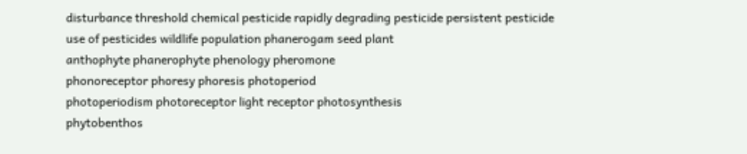disturbance threshold chemical pesticide rapidly degrading pesticide persistent pesticide
use of pesticides wildlife population phanerogam seed plant
anthophyte phanerophyte phenology pheromone
phonoreceptor phoresy phoresis photoperiod
photoperiodism photoreceptor light receptor photosynthesis
phytobenthos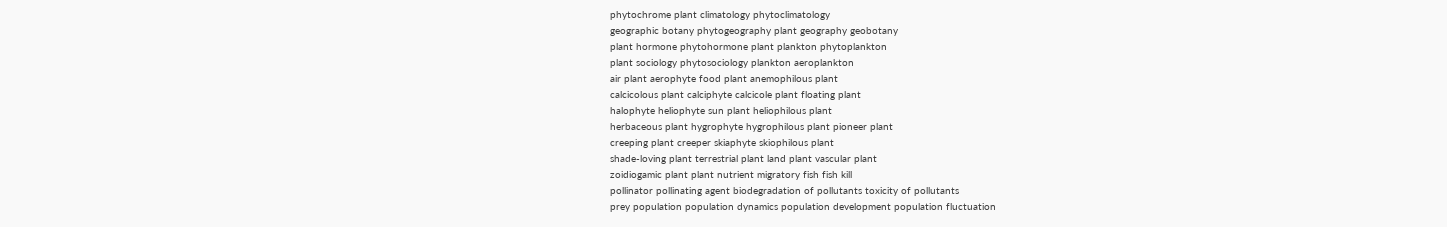phytochrome plant climatology phytoclimatology
geographic botany phytogeography plant geography geobotany
plant hormone phytohormone plant plankton phytoplankton
plant sociology phytosociology plankton aeroplankton
air plant aerophyte food plant anemophilous plant
calcicolous plant calciphyte calcicole plant floating plant
halophyte heliophyte sun plant heliophilous plant
herbaceous plant hygrophyte hygrophilous plant pioneer plant
creeping plant creeper skiaphyte skiophilous plant
shade-loving plant terrestrial plant land plant vascular plant
zoidiogamic plant plant nutrient migratory fish fish kill
pollinator pollinating agent biodegradation of pollutants toxicity of pollutants
prey population population dynamics population development population fluctuation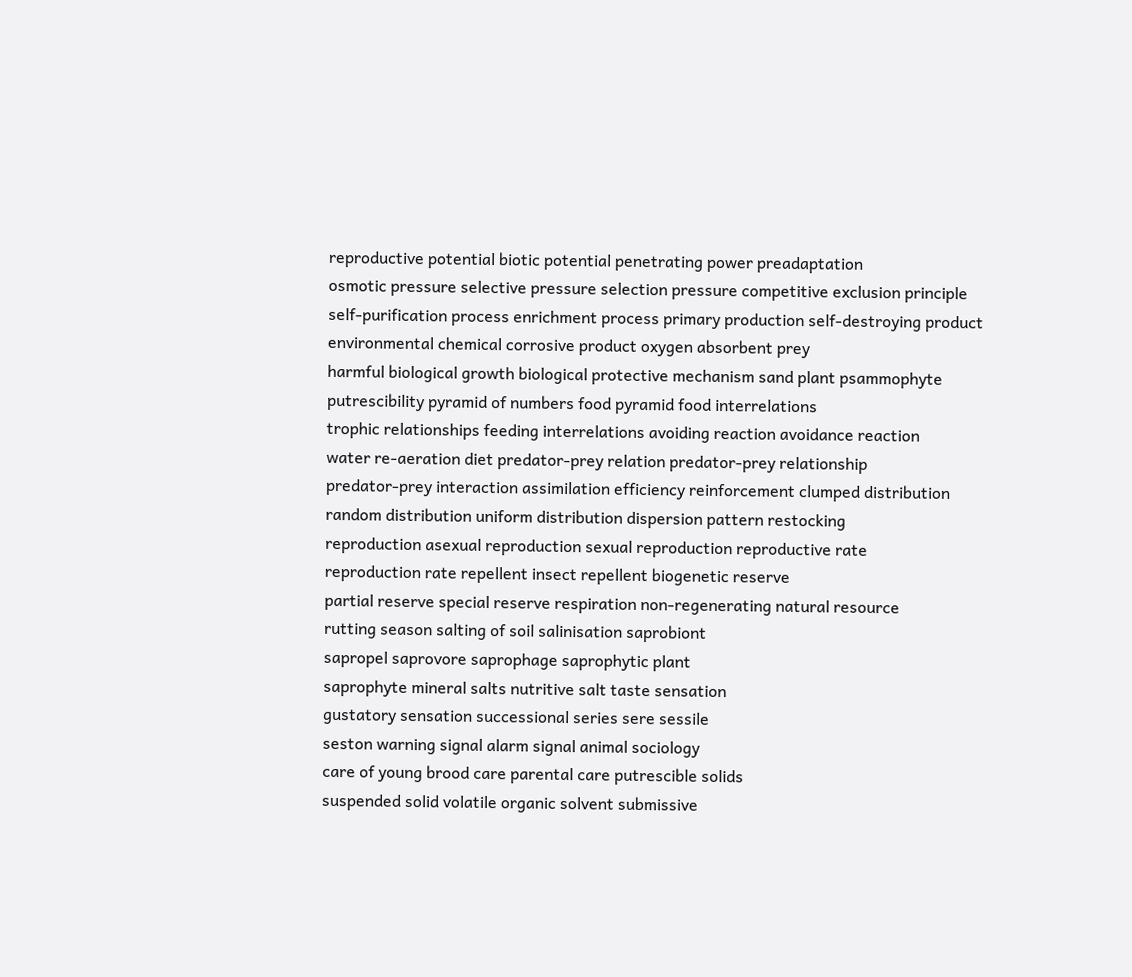reproductive potential biotic potential penetrating power preadaptation
osmotic pressure selective pressure selection pressure competitive exclusion principle
self-purification process enrichment process primary production self-destroying product
environmental chemical corrosive product oxygen absorbent prey
harmful biological growth biological protective mechanism sand plant psammophyte
putrescibility pyramid of numbers food pyramid food interrelations
trophic relationships feeding interrelations avoiding reaction avoidance reaction
water re-aeration diet predator-prey relation predator-prey relationship
predator-prey interaction assimilation efficiency reinforcement clumped distribution
random distribution uniform distribution dispersion pattern restocking
reproduction asexual reproduction sexual reproduction reproductive rate
reproduction rate repellent insect repellent biogenetic reserve
partial reserve special reserve respiration non-regenerating natural resource
rutting season salting of soil salinisation saprobiont
sapropel saprovore saprophage saprophytic plant
saprophyte mineral salts nutritive salt taste sensation
gustatory sensation successional series sere sessile
seston warning signal alarm signal animal sociology
care of young brood care parental care putrescible solids
suspended solid volatile organic solvent submissive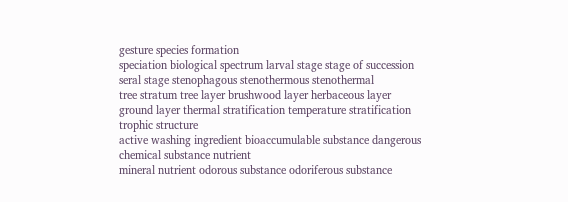gesture species formation
speciation biological spectrum larval stage stage of succession
seral stage stenophagous stenothermous stenothermal
tree stratum tree layer brushwood layer herbaceous layer
ground layer thermal stratification temperature stratification trophic structure
active washing ingredient bioaccumulable substance dangerous chemical substance nutrient
mineral nutrient odorous substance odoriferous substance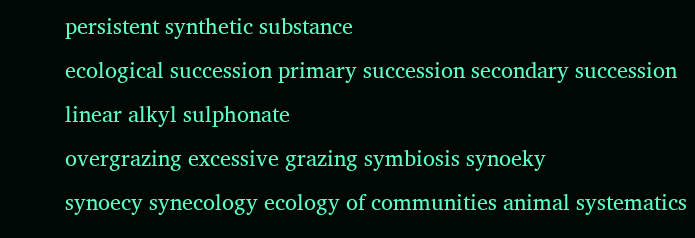persistent synthetic substance
ecological succession primary succession secondary succession linear alkyl sulphonate
overgrazing excessive grazing symbiosis synoeky
synoecy synecology ecology of communities animal systematics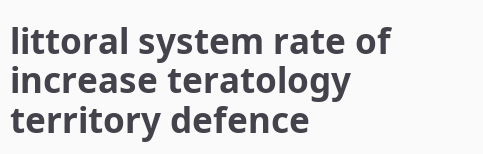littoral system rate of increase teratology territory defence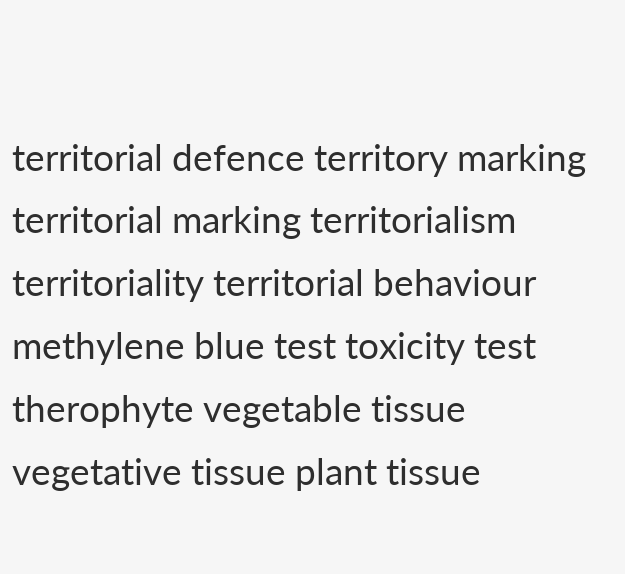territorial defence territory marking territorial marking territorialism
territoriality territorial behaviour methylene blue test toxicity test
therophyte vegetable tissue vegetative tissue plant tissue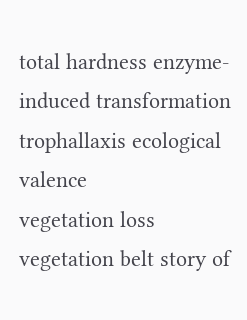total hardness enzyme-induced transformation trophallaxis ecological valence
vegetation loss vegetation belt story of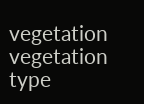vegetation vegetation type